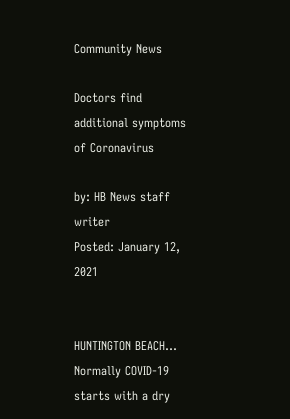Community News

Doctors find additional symptoms of Coronavirus

by: HB News staff writer
Posted: January 12, 2021


HUNTINGTON BEACH... Normally COVID-19 starts with a dry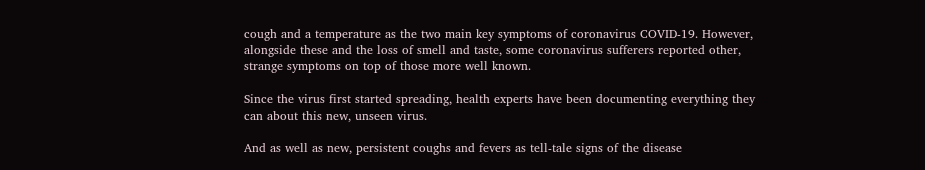cough and a temperature as the two main key symptoms of coronavirus COVID-19. However, alongside these and the loss of smell and taste, some coronavirus sufferers reported other, strange symptoms on top of those more well known.

Since the virus first started spreading, health experts have been documenting everything they can about this new, unseen virus.

And as well as new, persistent coughs and fevers as tell-tale signs of the disease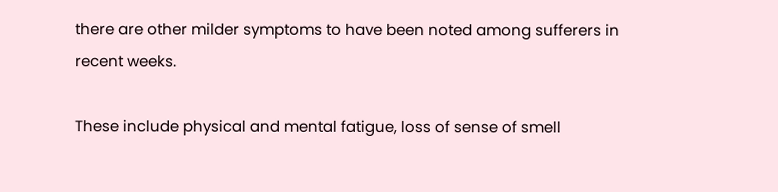there are other milder symptoms to have been noted among sufferers in recent weeks.

These include physical and mental fatigue, loss of sense of smell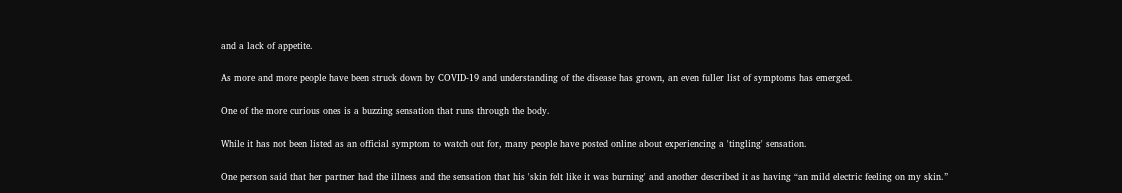and a lack of appetite.

As more and more people have been struck down by COVID-19 and understanding of the disease has grown, an even fuller list of symptoms has emerged.

One of the more curious ones is a buzzing sensation that runs through the body.

While it has not been listed as an official symptom to watch out for, many people have posted online about experiencing a 'tingling' sensation.

One person said that her partner had the illness and the sensation that his 'skin felt like it was burning' and another described it as having “an mild electric feeling on my skin.”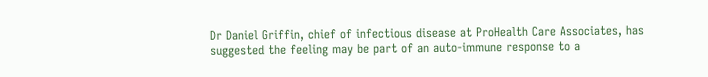Dr Daniel Griffin, chief of infectious disease at ProHealth Care Associates, has suggested the feeling may be part of an auto-immune response to a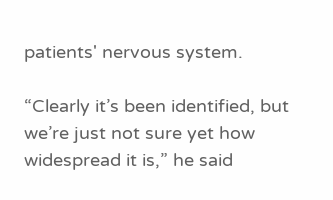patients' nervous system.

“Clearly it’s been identified, but we’re just not sure yet how widespread it is,” he said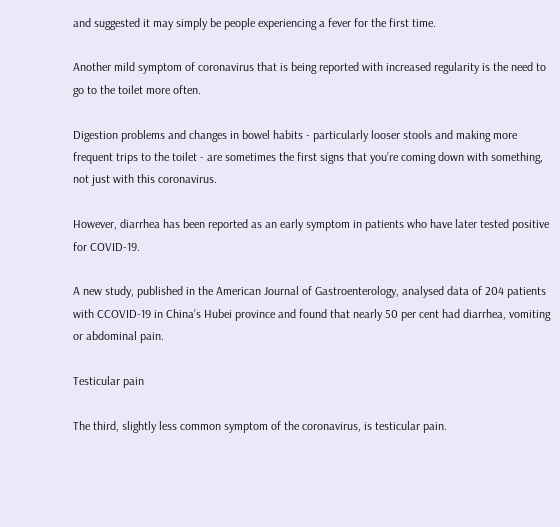and suggested it may simply be people experiencing a fever for the first time.

Another mild symptom of coronavirus that is being reported with increased regularity is the need to go to the toilet more often.

Digestion problems and changes in bowel habits - particularly looser stools and making more frequent trips to the toilet - are sometimes the first signs that you’re coming down with something, not just with this coronavirus.

However, diarrhea has been reported as an early symptom in patients who have later tested positive for COVID-19.

A new study, published in the American Journal of Gastroenterology, analysed data of 204 patients with CCOVID-19 in China’s Hubei province and found that nearly 50 per cent had diarrhea, vomiting or abdominal pain.

Testicular pain

The third, slightly less common symptom of the coronavirus, is testicular pain.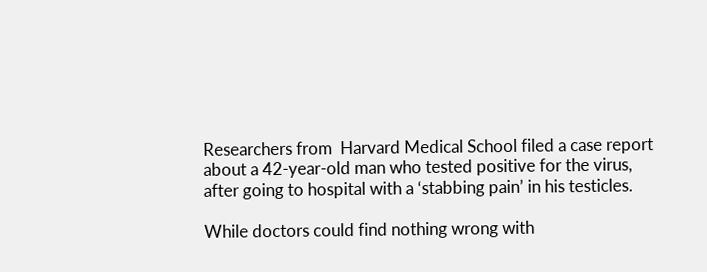Researchers from  Harvard Medical School filed a case report about a 42-year-old man who tested positive for the virus, after going to hospital with a ‘stabbing pain’ in his testicles.

While doctors could find nothing wrong with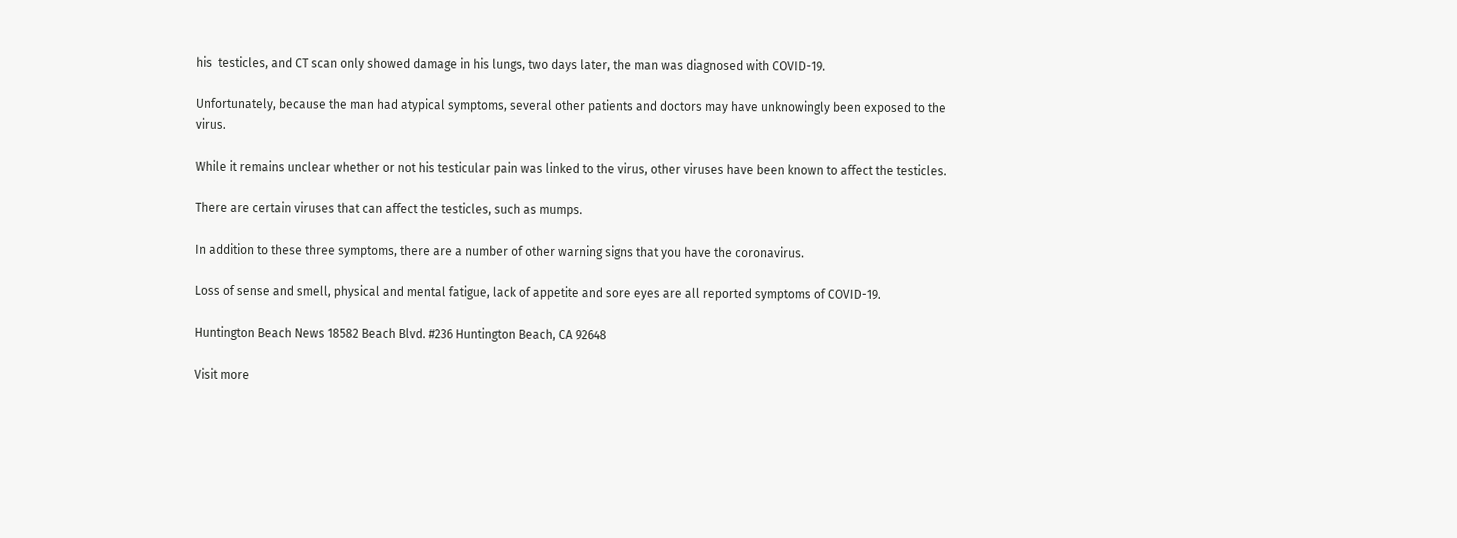his  testicles, and CT scan only showed damage in his lungs, two days later, the man was diagnosed with COVID-19.

Unfortunately, because the man had atypical symptoms, several other patients and doctors may have unknowingly been exposed to the virus.

While it remains unclear whether or not his testicular pain was linked to the virus, other viruses have been known to affect the testicles.

There are certain viruses that can affect the testicles, such as mumps.

In addition to these three symptoms, there are a number of other warning signs that you have the coronavirus.

Loss of sense and smell, physical and mental fatigue, lack of appetite and sore eyes are all reported symptoms of COVID-19.

Huntington Beach News 18582 Beach Blvd. #236 Huntington Beach, CA 92648

Visit more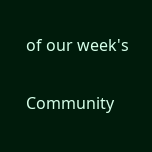of our week's

Community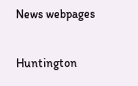News webpages

Huntington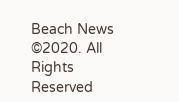Beach News ©2020. All Rights Reserved